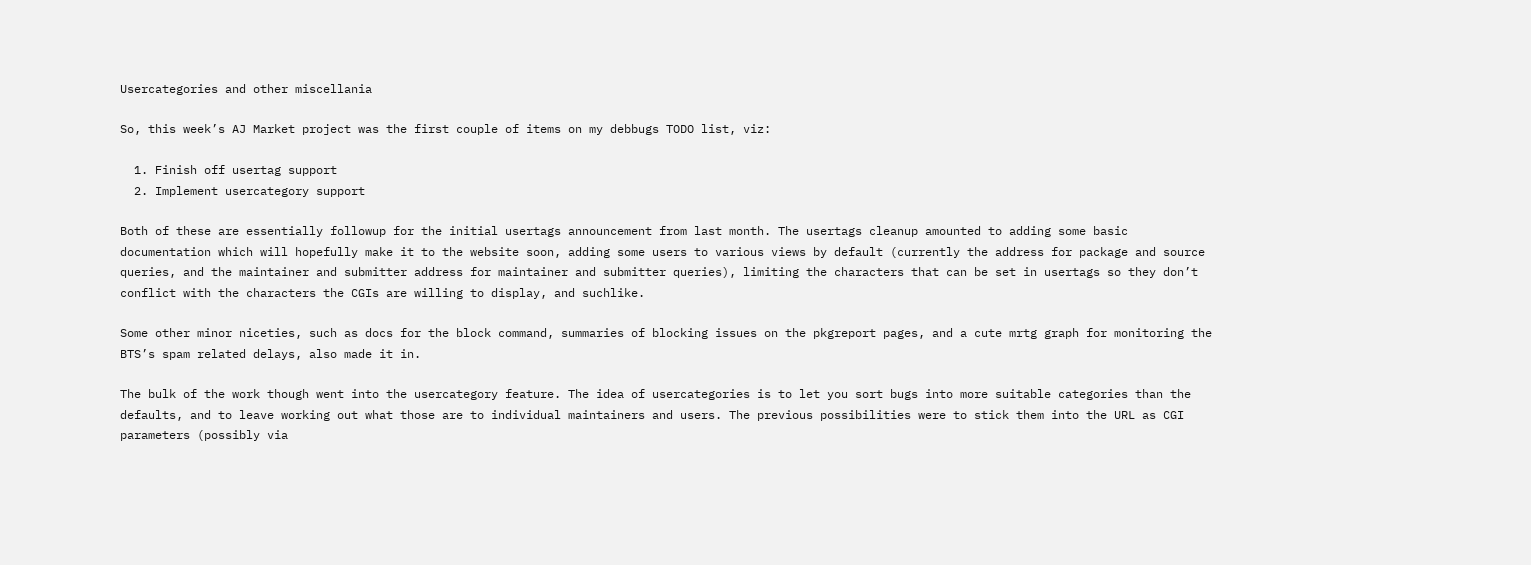Usercategories and other miscellania

So, this week’s AJ Market project was the first couple of items on my debbugs TODO list, viz:

  1. Finish off usertag support
  2. Implement usercategory support

Both of these are essentially followup for the initial usertags announcement from last month. The usertags cleanup amounted to adding some basic documentation which will hopefully make it to the website soon, adding some users to various views by default (currently the address for package and source queries, and the maintainer and submitter address for maintainer and submitter queries), limiting the characters that can be set in usertags so they don’t conflict with the characters the CGIs are willing to display, and suchlike.

Some other minor niceties, such as docs for the block command, summaries of blocking issues on the pkgreport pages, and a cute mrtg graph for monitoring the BTS’s spam related delays, also made it in.

The bulk of the work though went into the usercategory feature. The idea of usercategories is to let you sort bugs into more suitable categories than the defaults, and to leave working out what those are to individual maintainers and users. The previous possibilities were to stick them into the URL as CGI parameters (possibly via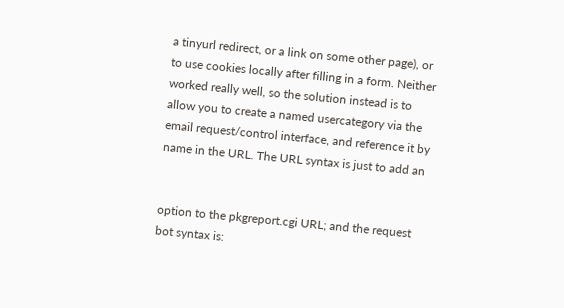a tinyurl redirect, or a link on some other page), or to use cookies locally after filling in a form. Neither worked really well, so the solution instead is to allow you to create a named usercategory via the email request/control interface, and reference it by name in the URL. The URL syntax is just to add an


option to the pkgreport.cgi URL; and the request bot syntax is: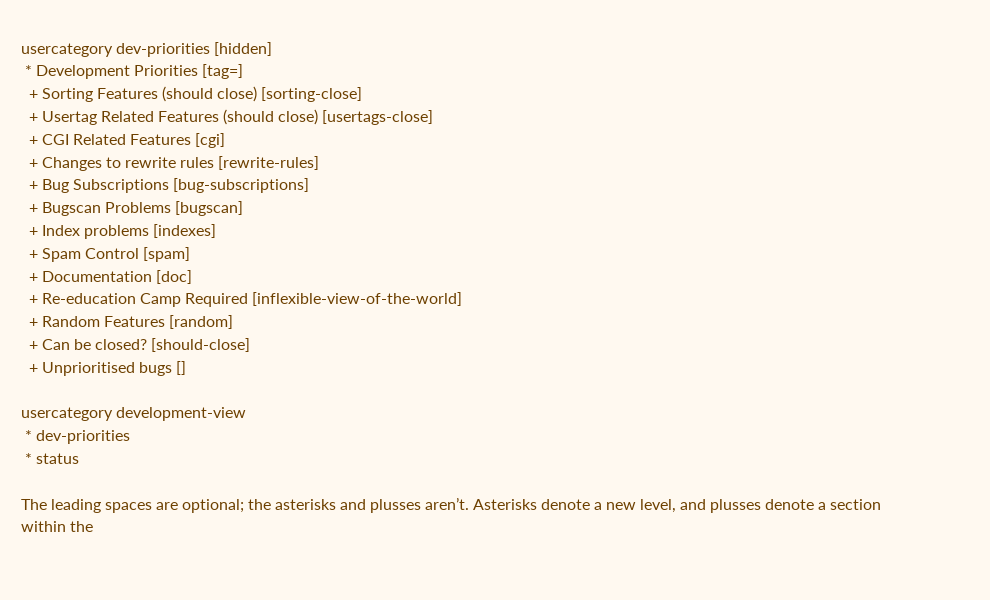usercategory dev-priorities [hidden]
 * Development Priorities [tag=]
  + Sorting Features (should close) [sorting-close]
  + Usertag Related Features (should close) [usertags-close]
  + CGI Related Features [cgi]
  + Changes to rewrite rules [rewrite-rules]
  + Bug Subscriptions [bug-subscriptions]
  + Bugscan Problems [bugscan]
  + Index problems [indexes]
  + Spam Control [spam]
  + Documentation [doc]
  + Re-education Camp Required [inflexible-view-of-the-world]
  + Random Features [random]
  + Can be closed? [should-close]
  + Unprioritised bugs []

usercategory development-view
 * dev-priorities
 * status

The leading spaces are optional; the asterisks and plusses aren’t. Asterisks denote a new level, and plusses denote a section within the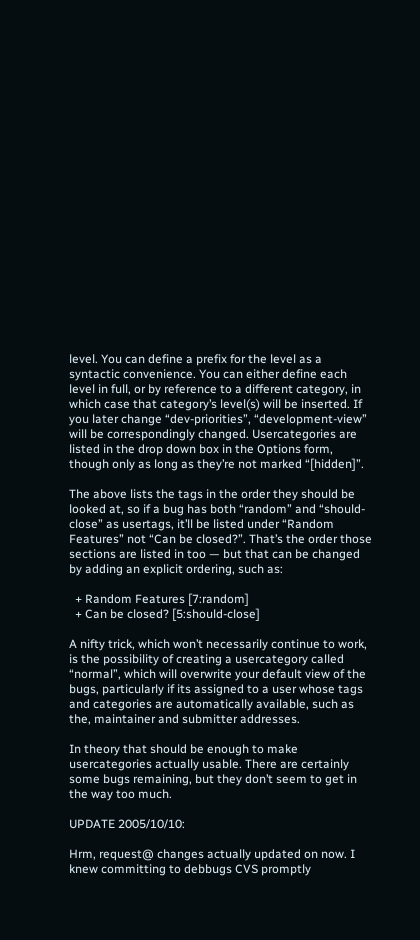level. You can define a prefix for the level as a syntactic convenience. You can either define each level in full, or by reference to a different category, in which case that category’s level(s) will be inserted. If you later change “dev-priorities”, “development-view” will be correspondingly changed. Usercategories are listed in the drop down box in the Options form, though only as long as they’re not marked “[hidden]”.

The above lists the tags in the order they should be looked at, so if a bug has both “random” and “should-close” as usertags, it’ll be listed under “Random Features” not “Can be closed?”. That’s the order those sections are listed in too — but that can be changed by adding an explicit ordering, such as:

  + Random Features [7:random]
  + Can be closed? [5:should-close]

A nifty trick, which won’t necessarily continue to work, is the possibility of creating a usercategory called “normal”, which will overwrite your default view of the bugs, particularly if its assigned to a user whose tags and categories are automatically available, such as the, maintainer and submitter addresses.

In theory that should be enough to make usercategories actually usable. There are certainly some bugs remaining, but they don’t seem to get in the way too much.

UPDATE 2005/10/10:

Hrm, request@ changes actually updated on now. I knew committing to debbugs CVS promptly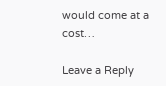would come at a cost…

Leave a Reply